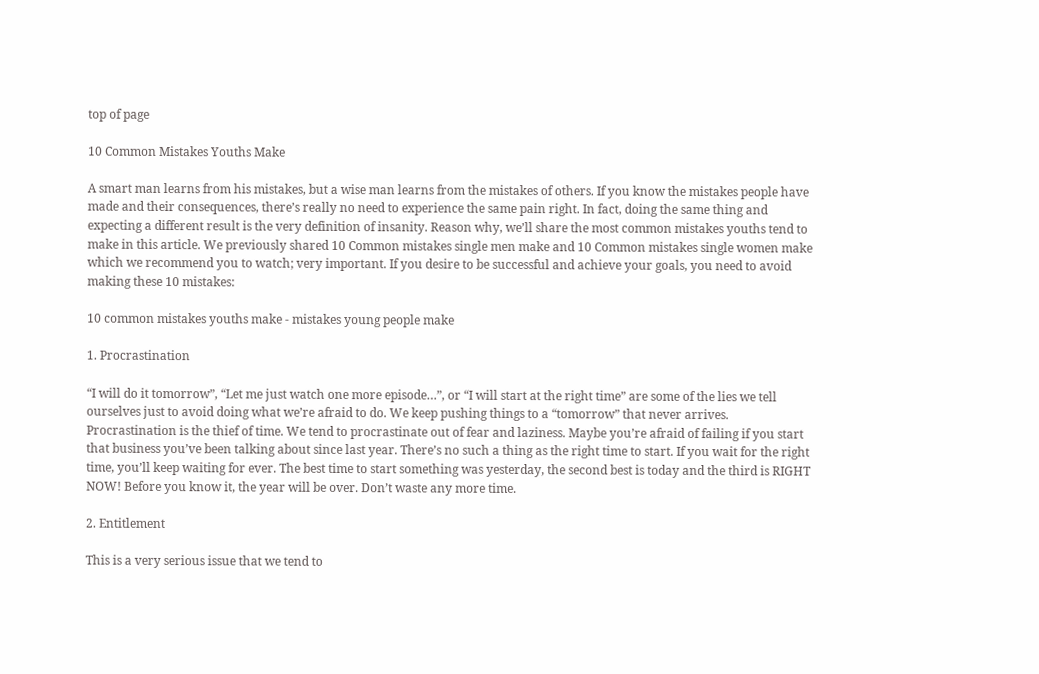top of page

10 Common Mistakes Youths Make

A smart man learns from his mistakes, but a wise man learns from the mistakes of others. If you know the mistakes people have made and their consequences, there’s really no need to experience the same pain right. In fact, doing the same thing and expecting a different result is the very definition of insanity. Reason why, we’ll share the most common mistakes youths tend to make in this article. We previously shared 10 Common mistakes single men make and 10 Common mistakes single women make which we recommend you to watch; very important. If you desire to be successful and achieve your goals, you need to avoid making these 10 mistakes:

10 common mistakes youths make - mistakes young people make

1. Procrastination

“I will do it tomorrow”, “Let me just watch one more episode…”, or “I will start at the right time” are some of the lies we tell ourselves just to avoid doing what we’re afraid to do. We keep pushing things to a “tomorrow” that never arrives. Procrastination is the thief of time. We tend to procrastinate out of fear and laziness. Maybe you’re afraid of failing if you start that business you’ve been talking about since last year. There’s no such a thing as the right time to start. If you wait for the right time, you’ll keep waiting for ever. The best time to start something was yesterday, the second best is today and the third is RIGHT NOW! Before you know it, the year will be over. Don’t waste any more time.

2. Entitlement

This is a very serious issue that we tend to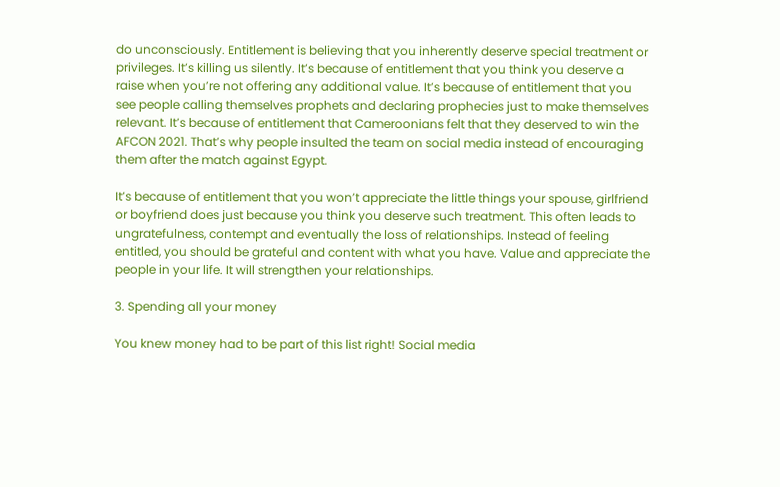do unconsciously. Entitlement is believing that you inherently deserve special treatment or privileges. It’s killing us silently. It’s because of entitlement that you think you deserve a raise when you’re not offering any additional value. It’s because of entitlement that you see people calling themselves prophets and declaring prophecies just to make themselves relevant. It’s because of entitlement that Cameroonians felt that they deserved to win the AFCON 2021. That’s why people insulted the team on social media instead of encouraging them after the match against Egypt.

It’s because of entitlement that you won’t appreciate the little things your spouse, girlfriend or boyfriend does just because you think you deserve such treatment. This often leads to ungratefulness, contempt and eventually the loss of relationships. Instead of feeling entitled, you should be grateful and content with what you have. Value and appreciate the people in your life. It will strengthen your relationships.

3. Spending all your money

You knew money had to be part of this list right! Social media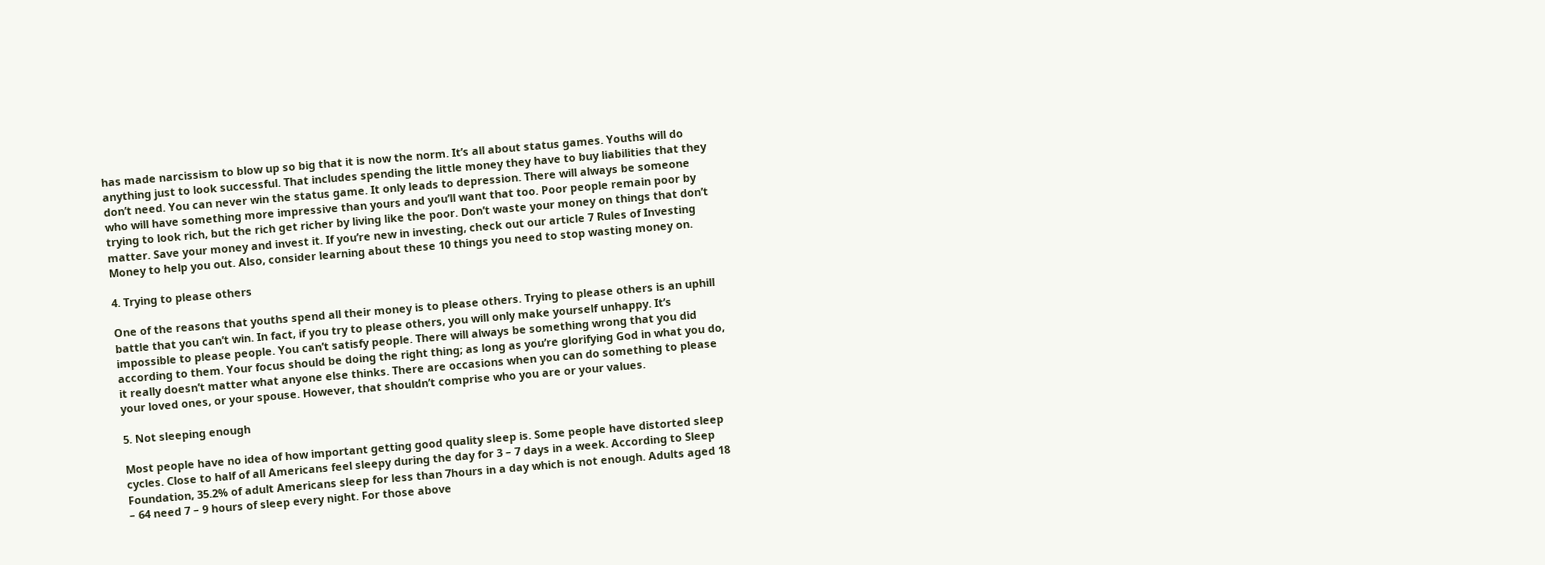has made narcissism to blow up so big that it is now the norm. It’s all about status games. Youths will do anything just to look successful. That includes spending the little money they have to buy liabilities that they don’t need. You can never win the status game. It only leads to depression. There will always be someone who will have something more impressive than yours and you’ll want that too. Poor people remain poor by trying to look rich, but the rich get richer by living like the poor. Don’t waste your money on things that don’t matter. Save your money and invest it. If you’re new in investing, check out our article 7 Rules of Investing Money to help you out. Also, consider learning about these 10 things you need to stop wasting money on.

4. Trying to please others

One of the reasons that youths spend all their money is to please others. Trying to please others is an uphill battle that you can’t win. In fact, if you try to please others, you will only make yourself unhappy. It’s impossible to please people. You can’t satisfy people. There will always be something wrong that you did according to them. Your focus should be doing the right thing; as long as you’re glorifying God in what you do, it really doesn’t matter what anyone else thinks. There are occasions when you can do something to please your loved ones, or your spouse. However, that shouldn’t comprise who you are or your values.

5. Not sleeping enough

Most people have no idea of how important getting good quality sleep is. Some people have distorted sleep cycles. Close to half of all Americans feel sleepy during the day for 3 – 7 days in a week. According to Sleep Foundation, 35.2% of adult Americans sleep for less than 7hours in a day which is not enough. Adults aged 18 – 64 need 7 – 9 hours of sleep every night. For those above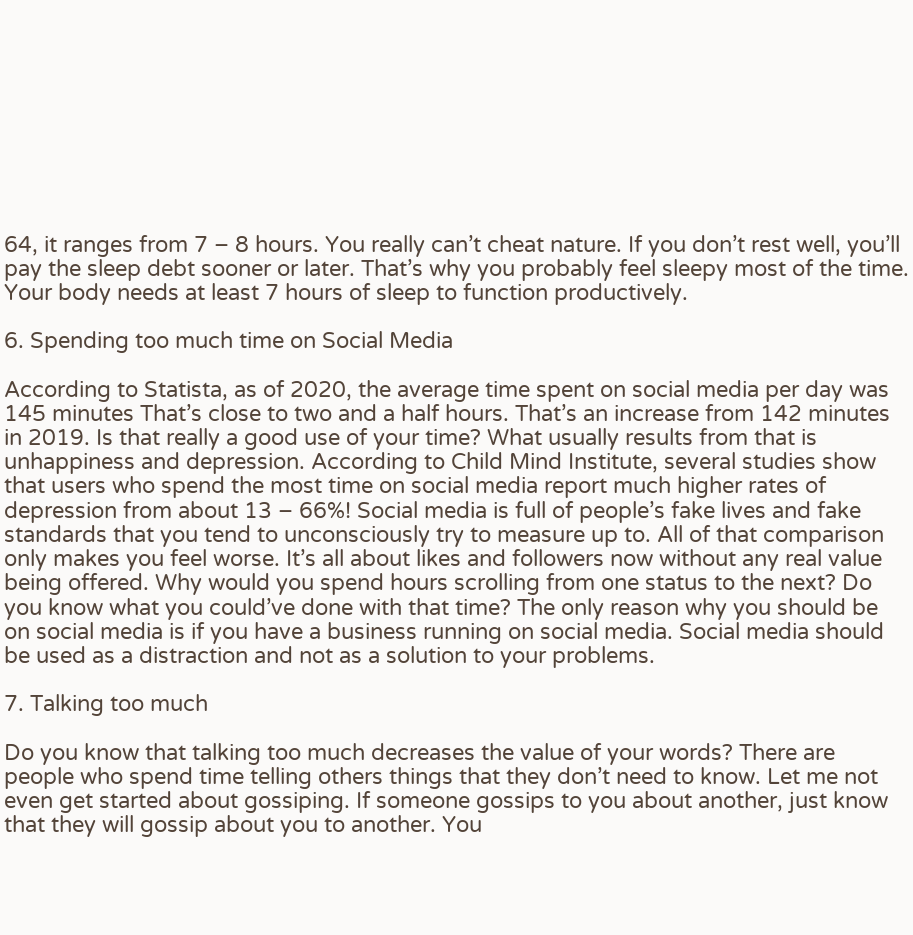64, it ranges from 7 – 8 hours. You really can’t cheat nature. If you don’t rest well, you’ll pay the sleep debt sooner or later. That’s why you probably feel sleepy most of the time. Your body needs at least 7 hours of sleep to function productively.

6. Spending too much time on Social Media

According to Statista, as of 2020, the average time spent on social media per day was 145 minutes That’s close to two and a half hours. That’s an increase from 142 minutes in 2019. Is that really a good use of your time? What usually results from that is unhappiness and depression. According to Child Mind Institute, several studies show that users who spend the most time on social media report much higher rates of depression from about 13 – 66%! Social media is full of people’s fake lives and fake standards that you tend to unconsciously try to measure up to. All of that comparison only makes you feel worse. It’s all about likes and followers now without any real value being offered. Why would you spend hours scrolling from one status to the next? Do you know what you could’ve done with that time? The only reason why you should be on social media is if you have a business running on social media. Social media should be used as a distraction and not as a solution to your problems.

7. Talking too much

Do you know that talking too much decreases the value of your words? There are people who spend time telling others things that they don’t need to know. Let me not even get started about gossiping. If someone gossips to you about another, just know that they will gossip about you to another. You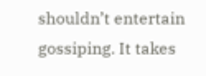shouldn’t entertain gossiping. It takes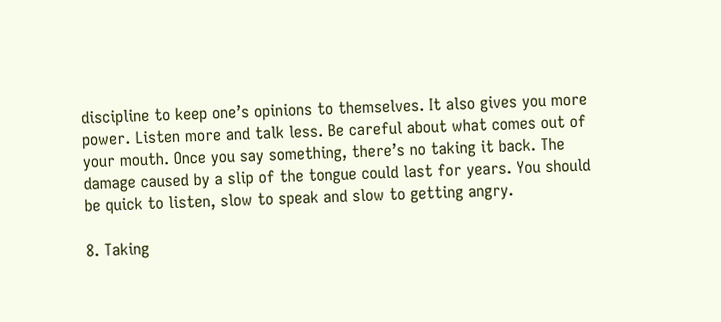discipline to keep one’s opinions to themselves. It also gives you more power. Listen more and talk less. Be careful about what comes out of your mouth. Once you say something, there’s no taking it back. The damage caused by a slip of the tongue could last for years. You should be quick to listen, slow to speak and slow to getting angry.

8. Taking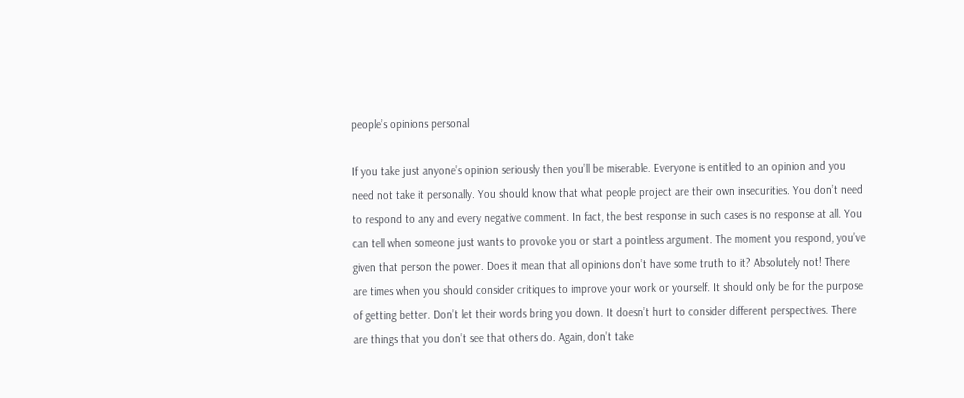people’s opinions personal

If you take just anyone’s opinion seriously then you’ll be miserable. Everyone is entitled to an opinion and you need not take it personally. You should know that what people project are their own insecurities. You don’t need to respond to any and every negative comment. In fact, the best response in such cases is no response at all. You can tell when someone just wants to provoke you or start a pointless argument. The moment you respond, you’ve given that person the power. Does it mean that all opinions don’t have some truth to it? Absolutely not! There are times when you should consider critiques to improve your work or yourself. It should only be for the purpose of getting better. Don’t let their words bring you down. It doesn’t hurt to consider different perspectives. There are things that you don’t see that others do. Again, don’t take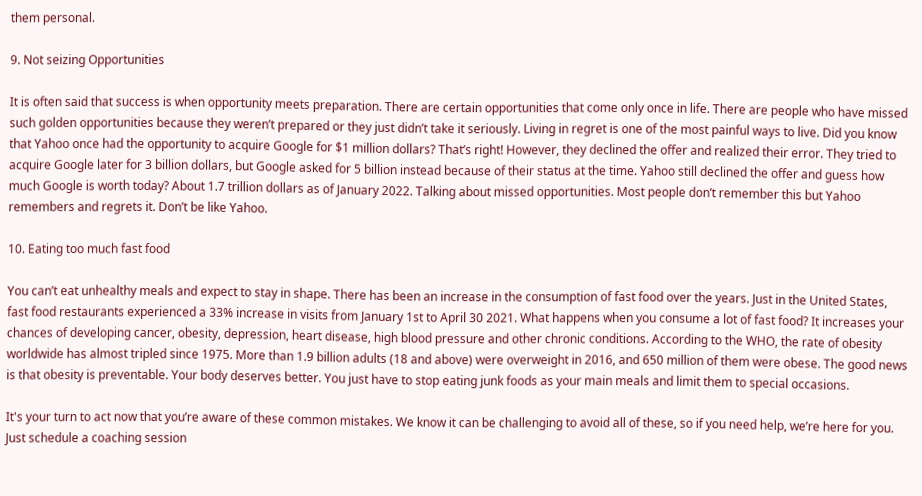them personal.

9. Not seizing Opportunities

It is often said that success is when opportunity meets preparation. There are certain opportunities that come only once in life. There are people who have missed such golden opportunities because they weren’t prepared or they just didn’t take it seriously. Living in regret is one of the most painful ways to live. Did you know that Yahoo once had the opportunity to acquire Google for $1 million dollars? That’s right! However, they declined the offer and realized their error. They tried to acquire Google later for 3 billion dollars, but Google asked for 5 billion instead because of their status at the time. Yahoo still declined the offer and guess how much Google is worth today? About 1.7 trillion dollars as of January 2022. Talking about missed opportunities. Most people don’t remember this but Yahoo remembers and regrets it. Don’t be like Yahoo.

10. Eating too much fast food

You can’t eat unhealthy meals and expect to stay in shape. There has been an increase in the consumption of fast food over the years. Just in the United States, fast food restaurants experienced a 33% increase in visits from January 1st to April 30 2021. What happens when you consume a lot of fast food? It increases your chances of developing cancer, obesity, depression, heart disease, high blood pressure and other chronic conditions. According to the WHO, the rate of obesity worldwide has almost tripled since 1975. More than 1.9 billion adults (18 and above) were overweight in 2016, and 650 million of them were obese. The good news is that obesity is preventable. Your body deserves better. You just have to stop eating junk foods as your main meals and limit them to special occasions.

It's your turn to act now that you’re aware of these common mistakes. We know it can be challenging to avoid all of these, so if you need help, we’re here for you. Just schedule a coaching session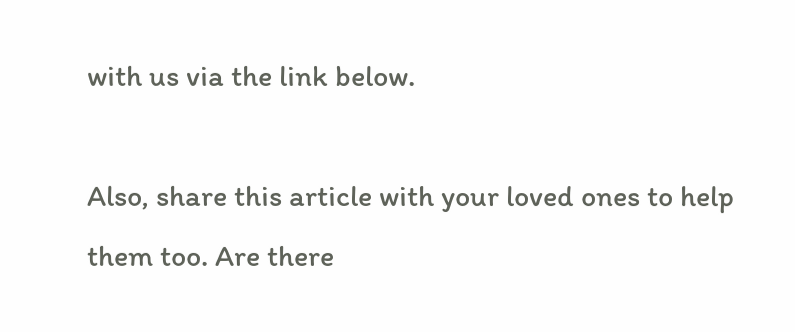with us via the link below.

Also, share this article with your loved ones to help them too. Are there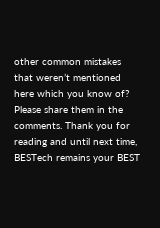other common mistakes that weren’t mentioned here which you know of? Please share them in the comments. Thank you for reading and until next time, BESTech remains your BEST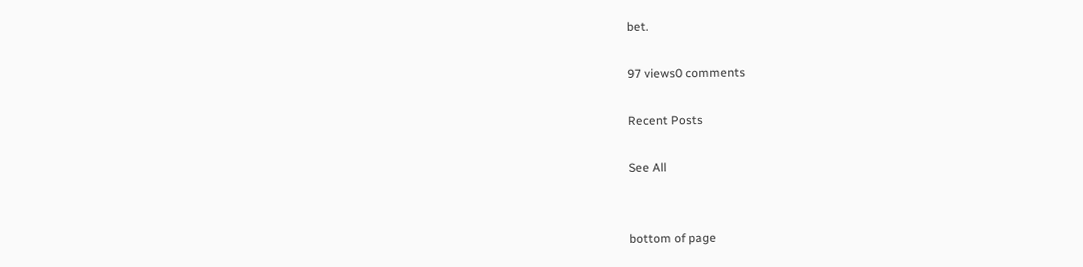bet.

97 views0 comments

Recent Posts

See All


bottom of page